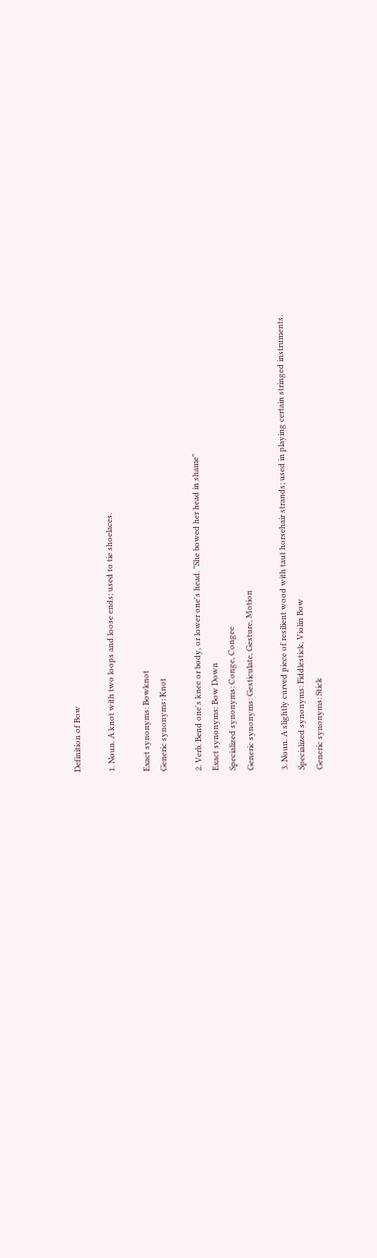Definition of Bow

1. Noun. A knot with two loops and loose ends; used to tie shoelaces.

Exact synonyms: Bowknot
Generic synonyms: Knot

2. Verb. Bend one's knee or body, or lower one's head. "She bowed her head in shame"
Exact synonyms: Bow Down
Specialized synonyms: Conge, Congee
Generic synonyms: Gesticulate, Gesture, Motion

3. Noun. A slightly curved piece of resilient wood with taut horsehair strands; used in playing certain stringed instruments.
Specialized synonyms: Fiddlestick, Violin Bow
Generic synonyms: Stick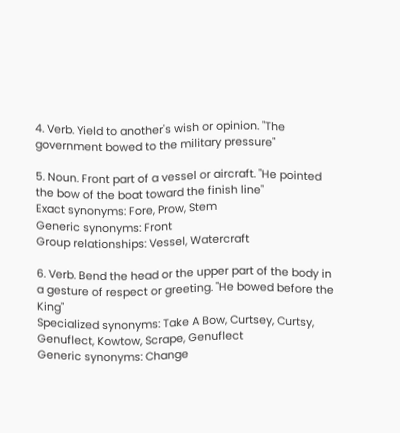4. Verb. Yield to another's wish or opinion. "The government bowed to the military pressure"

5. Noun. Front part of a vessel or aircraft. "He pointed the bow of the boat toward the finish line"
Exact synonyms: Fore, Prow, Stem
Generic synonyms: Front
Group relationships: Vessel, Watercraft

6. Verb. Bend the head or the upper part of the body in a gesture of respect or greeting. "He bowed before the King"
Specialized synonyms: Take A Bow, Curtsey, Curtsy, Genuflect, Kowtow, Scrape, Genuflect
Generic synonyms: Change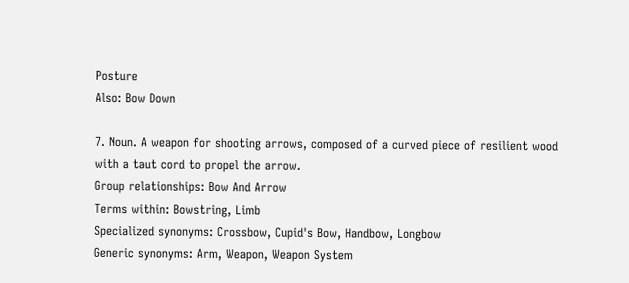Posture
Also: Bow Down

7. Noun. A weapon for shooting arrows, composed of a curved piece of resilient wood with a taut cord to propel the arrow.
Group relationships: Bow And Arrow
Terms within: Bowstring, Limb
Specialized synonyms: Crossbow, Cupid's Bow, Handbow, Longbow
Generic synonyms: Arm, Weapon, Weapon System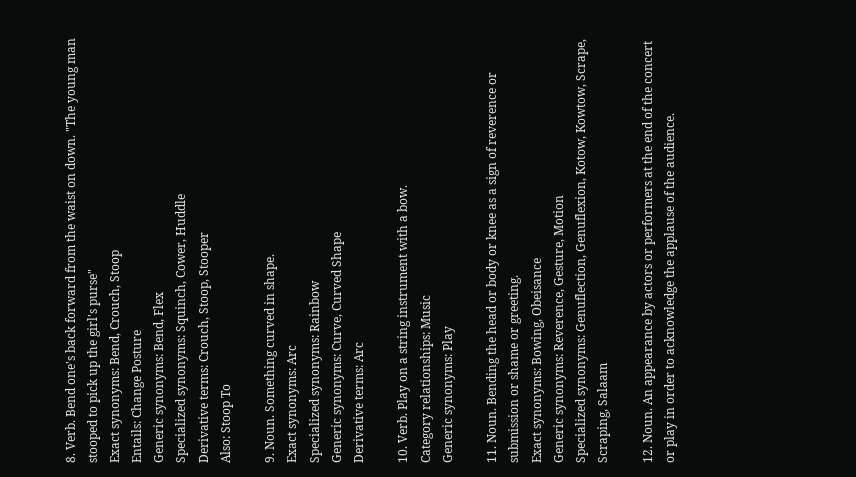8. Verb. Bend one's back forward from the waist on down. "The young man stooped to pick up the girl's purse"
Exact synonyms: Bend, Crouch, Stoop
Entails: Change Posture
Generic synonyms: Bend, Flex
Specialized synonyms: Squinch, Cower, Huddle
Derivative terms: Crouch, Stoop, Stooper
Also: Stoop To

9. Noun. Something curved in shape.
Exact synonyms: Arc
Specialized synonyms: Rainbow
Generic synonyms: Curve, Curved Shape
Derivative terms: Arc

10. Verb. Play on a string instrument with a bow.
Category relationships: Music
Generic synonyms: Play

11. Noun. Bending the head or body or knee as a sign of reverence or submission or shame or greeting.
Exact synonyms: Bowing, Obeisance
Generic synonyms: Reverence, Gesture, Motion
Specialized synonyms: Genuflection, Genuflexion, Kotow, Kowtow, Scrape, Scraping, Salaam

12. Noun. An appearance by actors or performers at the end of the concert or play in order to acknowledge the applause of the audience.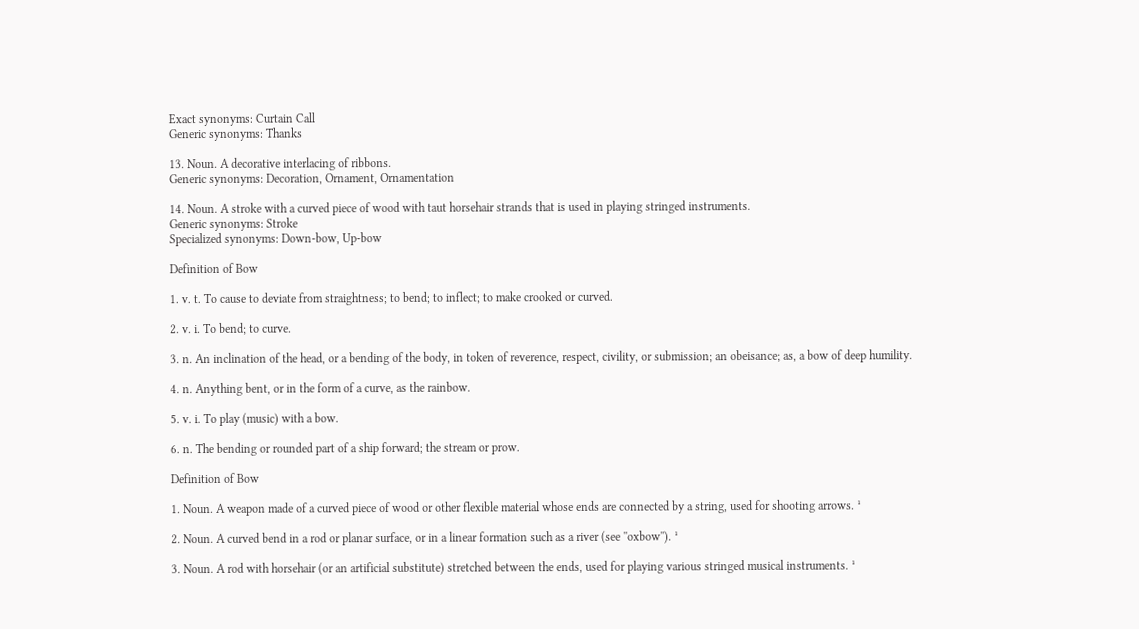Exact synonyms: Curtain Call
Generic synonyms: Thanks

13. Noun. A decorative interlacing of ribbons.
Generic synonyms: Decoration, Ornament, Ornamentation

14. Noun. A stroke with a curved piece of wood with taut horsehair strands that is used in playing stringed instruments.
Generic synonyms: Stroke
Specialized synonyms: Down-bow, Up-bow

Definition of Bow

1. v. t. To cause to deviate from straightness; to bend; to inflect; to make crooked or curved.

2. v. i. To bend; to curve.

3. n. An inclination of the head, or a bending of the body, in token of reverence, respect, civility, or submission; an obeisance; as, a bow of deep humility.

4. n. Anything bent, or in the form of a curve, as the rainbow.

5. v. i. To play (music) with a bow.

6. n. The bending or rounded part of a ship forward; the stream or prow.

Definition of Bow

1. Noun. A weapon made of a curved piece of wood or other flexible material whose ends are connected by a string, used for shooting arrows. ¹

2. Noun. A curved bend in a rod or planar surface, or in a linear formation such as a river (see ''oxbow''). ¹

3. Noun. A rod with horsehair (or an artificial substitute) stretched between the ends, used for playing various stringed musical instruments. ¹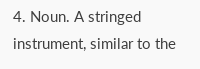4. Noun. A stringed instrument, similar to the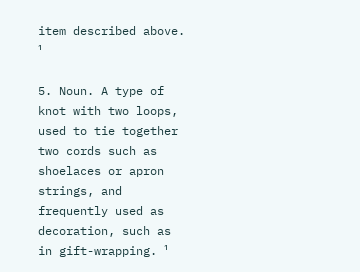item described above. ¹

5. Noun. A type of knot with two loops, used to tie together two cords such as shoelaces or apron strings, and frequently used as decoration, such as in gift-wrapping. ¹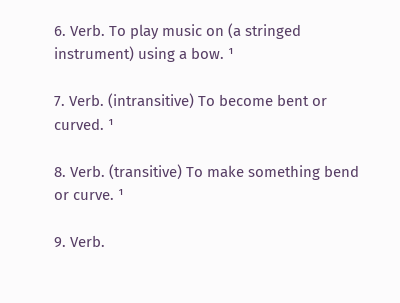6. Verb. To play music on (a stringed instrument) using a bow. ¹

7. Verb. (intransitive) To become bent or curved. ¹

8. Verb. (transitive) To make something bend or curve. ¹

9. Verb.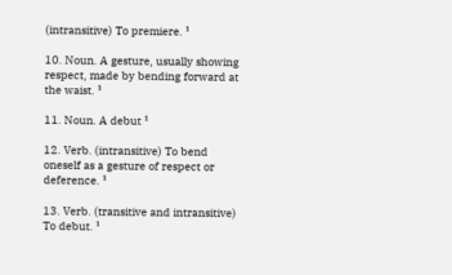(intransitive) To premiere. ¹

10. Noun. A gesture, usually showing respect, made by bending forward at the waist. ¹

11. Noun. A debut ¹

12. Verb. (intransitive) To bend oneself as a gesture of respect or deference. ¹

13. Verb. (transitive and intransitive) To debut. ¹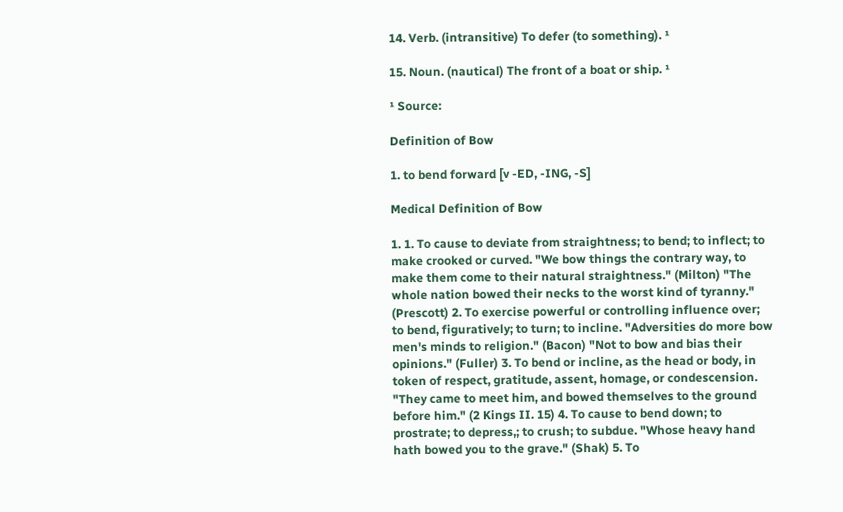14. Verb. (intransitive) To defer (to something). ¹

15. Noun. (nautical) The front of a boat or ship. ¹

¹ Source:

Definition of Bow

1. to bend forward [v -ED, -ING, -S]

Medical Definition of Bow

1. 1. To cause to deviate from straightness; to bend; to inflect; to make crooked or curved. "We bow things the contrary way, to make them come to their natural straightness." (Milton) "The whole nation bowed their necks to the worst kind of tyranny." (Prescott) 2. To exercise powerful or controlling influence over; to bend, figuratively; to turn; to incline. "Adversities do more bow men's minds to religion." (Bacon) "Not to bow and bias their opinions." (Fuller) 3. To bend or incline, as the head or body, in token of respect, gratitude, assent, homage, or condescension. "They came to meet him, and bowed themselves to the ground before him." (2 Kings II. 15) 4. To cause to bend down; to prostrate; to depress,; to crush; to subdue. "Whose heavy hand hath bowed you to the grave." (Shak) 5. To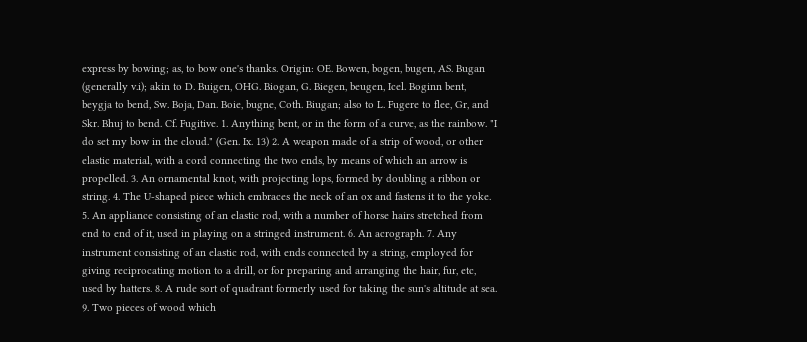express by bowing; as, to bow one's thanks. Origin: OE. Bowen, bogen, bugen, AS. Bugan (generally v.i); akin to D. Buigen, OHG. Biogan, G. Biegen, beugen, Icel. Boginn bent, beygja to bend, Sw. Boja, Dan. Boie, bugne, Coth. Biugan; also to L. Fugere to flee, Gr, and Skr. Bhuj to bend. Cf. Fugitive. 1. Anything bent, or in the form of a curve, as the rainbow. "I do set my bow in the cloud." (Gen. Ix. 13) 2. A weapon made of a strip of wood, or other elastic material, with a cord connecting the two ends, by means of which an arrow is propelled. 3. An ornamental knot, with projecting lops, formed by doubling a ribbon or string. 4. The U-shaped piece which embraces the neck of an ox and fastens it to the yoke. 5. An appliance consisting of an elastic rod, with a number of horse hairs stretched from end to end of it, used in playing on a stringed instrument. 6. An acrograph. 7. Any instrument consisting of an elastic rod, with ends connected by a string, employed for giving reciprocating motion to a drill, or for preparing and arranging the hair, fur, etc, used by hatters. 8. A rude sort of quadrant formerly used for taking the sun's altitude at sea. 9. Two pieces of wood which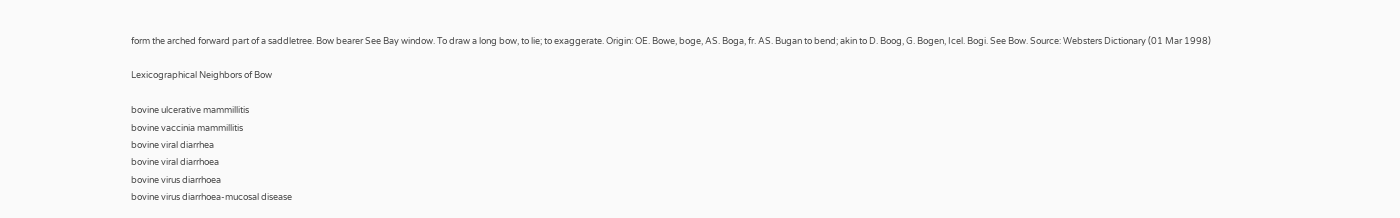form the arched forward part of a saddletree. Bow bearer See Bay window. To draw a long bow, to lie; to exaggerate. Origin: OE. Bowe, boge, AS. Boga, fr. AS. Bugan to bend; akin to D. Boog, G. Bogen, Icel. Bogi. See Bow. Source: Websters Dictionary (01 Mar 1998)

Lexicographical Neighbors of Bow

bovine ulcerative mammillitis
bovine vaccinia mammillitis
bovine viral diarrhea
bovine viral diarrhoea
bovine virus diarrhoea
bovine virus diarrhoea-mucosal disease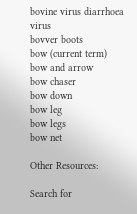bovine virus diarrhoea virus
bovver boots
bow (current term)
bow and arrow
bow chaser
bow down
bow leg
bow legs
bow net

Other Resources:

Search for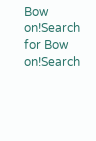Bow on!Search for Bow on!Search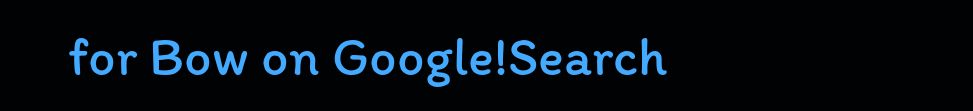for Bow on Google!Search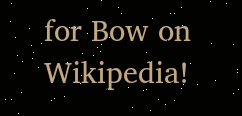for Bow on Wikipedia!